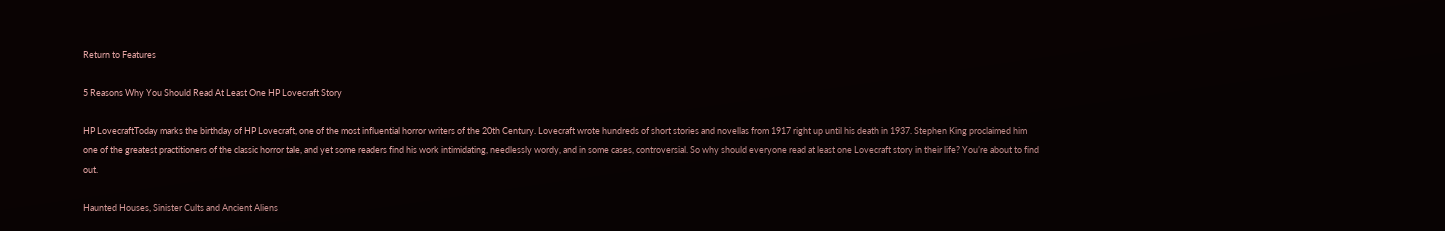Return to Features

5 Reasons Why You Should Read At Least One HP Lovecraft Story

HP LovecraftToday marks the birthday of HP Lovecraft, one of the most influential horror writers of the 20th Century. Lovecraft wrote hundreds of short stories and novellas from 1917 right up until his death in 1937. Stephen King proclaimed him one of the greatest practitioners of the classic horror tale, and yet some readers find his work intimidating, needlessly wordy, and in some cases, controversial. So why should everyone read at least one Lovecraft story in their life? You’re about to find out.

Haunted Houses, Sinister Cults and Ancient Aliens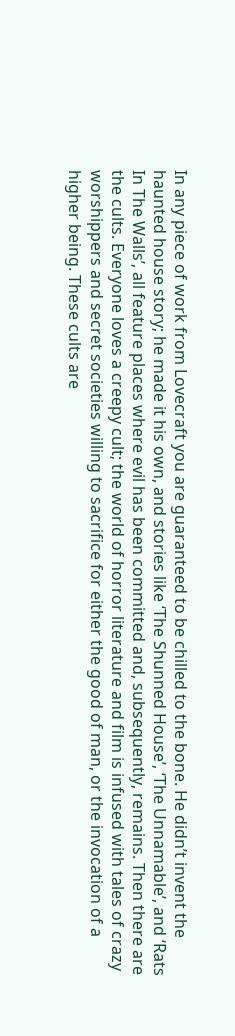In any piece of work from Lovecraft you are guaranteed to be chilled to the bone. He didn’t invent the haunted house story; he made it his own, and stories like ‘The Shunned House’, ‘The Unnamable’, and ‘Rats In The Walls’, all feature places where evil has been committed and, subsequently, remains. Then there are the cults. Everyone loves a creepy cult; the world of horror literature and film is infused with tales of crazy worshippers and secret societies willing to sacrifice for either the good of man, or the invocation of a higher being. These cults are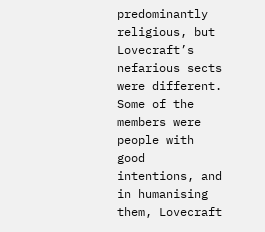predominantly religious, but Lovecraft’s nefarious sects were different. Some of the members were people with good intentions, and in humanising them, Lovecraft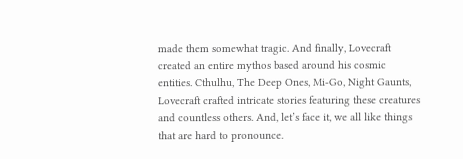made them somewhat tragic. And finally, Lovecraft created an entire mythos based around his cosmic entities. Cthulhu, The Deep Ones, Mi-Go, Night Gaunts, Lovecraft crafted intricate stories featuring these creatures and countless others. And, let’s face it, we all like things that are hard to pronounce.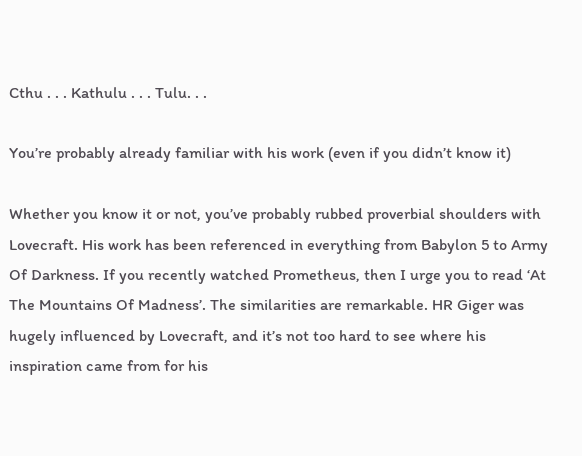Cthu . . . Kathulu . . . Tulu. . .

You’re probably already familiar with his work (even if you didn’t know it)

Whether you know it or not, you’ve probably rubbed proverbial shoulders with Lovecraft. His work has been referenced in everything from Babylon 5 to Army Of Darkness. If you recently watched Prometheus, then I urge you to read ‘At The Mountains Of Madness’. The similarities are remarkable. HR Giger was hugely influenced by Lovecraft, and it’s not too hard to see where his inspiration came from for his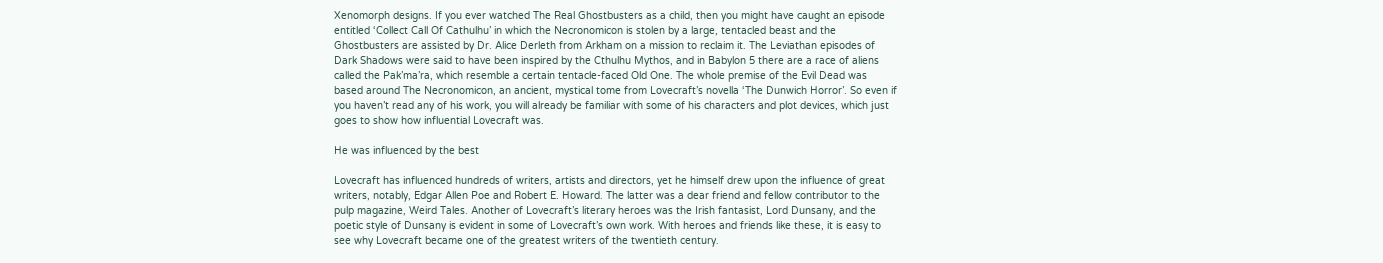Xenomorph designs. If you ever watched The Real Ghostbusters as a child, then you might have caught an episode entitled ‘Collect Call Of Cathulhu’ in which the Necronomicon is stolen by a large, tentacled beast and the Ghostbusters are assisted by Dr. Alice Derleth from Arkham on a mission to reclaim it. The Leviathan episodes of Dark Shadows were said to have been inspired by the Cthulhu Mythos, and in Babylon 5 there are a race of aliens called the Pak’ma’ra, which resemble a certain tentacle-faced Old One. The whole premise of the Evil Dead was based around The Necronomicon, an ancient, mystical tome from Lovecraft’s novella ‘The Dunwich Horror’. So even if you haven’t read any of his work, you will already be familiar with some of his characters and plot devices, which just goes to show how influential Lovecraft was.

He was influenced by the best

Lovecraft has influenced hundreds of writers, artists and directors, yet he himself drew upon the influence of great writers, notably, Edgar Allen Poe and Robert E. Howard. The latter was a dear friend and fellow contributor to the pulp magazine, Weird Tales. Another of Lovecraft’s literary heroes was the Irish fantasist, Lord Dunsany, and the poetic style of Dunsany is evident in some of Lovecraft’s own work. With heroes and friends like these, it is easy to see why Lovecraft became one of the greatest writers of the twentieth century.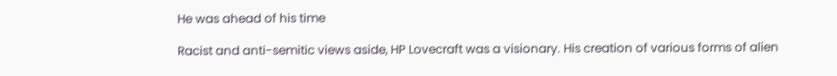He was ahead of his time

Racist and anti-semitic views aside, HP Lovecraft was a visionary. His creation of various forms of alien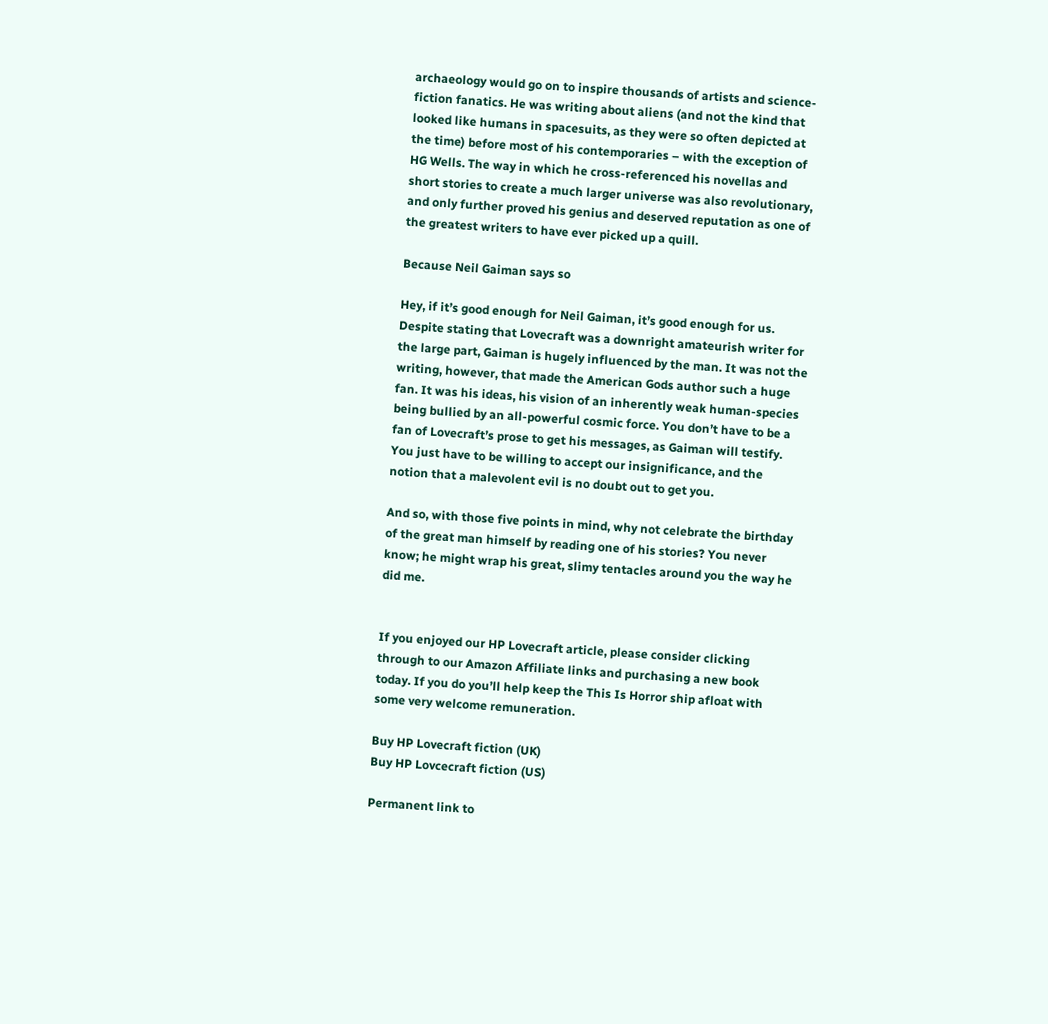archaeology would go on to inspire thousands of artists and science-fiction fanatics. He was writing about aliens (and not the kind that looked like humans in spacesuits, as they were so often depicted at the time) before most of his contemporaries – with the exception of HG Wells. The way in which he cross-referenced his novellas and short stories to create a much larger universe was also revolutionary, and only further proved his genius and deserved reputation as one of the greatest writers to have ever picked up a quill.

Because Neil Gaiman says so

Hey, if it’s good enough for Neil Gaiman, it’s good enough for us. Despite stating that Lovecraft was a downright amateurish writer for the large part, Gaiman is hugely influenced by the man. It was not the writing, however, that made the American Gods author such a huge fan. It was his ideas, his vision of an inherently weak human-species being bullied by an all-powerful cosmic force. You don’t have to be a fan of Lovecraft’s prose to get his messages, as Gaiman will testify. You just have to be willing to accept our insignificance, and the notion that a malevolent evil is no doubt out to get you.

And so, with those five points in mind, why not celebrate the birthday of the great man himself by reading one of his stories? You never know; he might wrap his great, slimy tentacles around you the way he did me.


If you enjoyed our HP Lovecraft article, please consider clicking through to our Amazon Affiliate links and purchasing a new book today. If you do you’ll help keep the This Is Horror ship afloat with some very welcome remuneration.

Buy HP Lovecraft fiction (UK)
Buy HP Lovcecraft fiction (US)

Permanent link to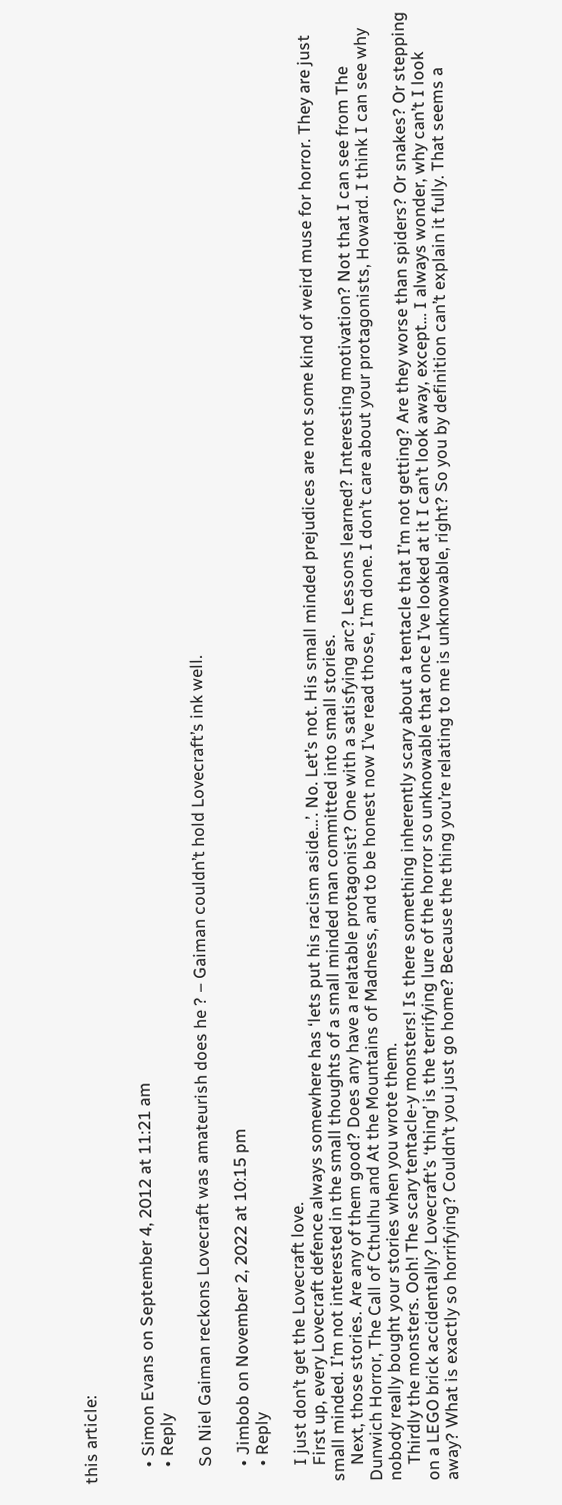this article:


    • Simon Evans on September 4, 2012 at 11:21 am
    • Reply

    So Niel Gaiman reckons Lovecraft was amateurish does he ? – Gaiman couldn’t hold Lovecraft’s ink well.

    • Jimbob on November 2, 2022 at 10:15 pm
    • Reply

    I just don’t get the Lovecraft love.
    First up, every Lovecraft defence always somewhere has ‘lets put his racism aside…’. No. Let’s not. His small minded prejudices are not some kind of weird muse for horror. They are just small minded. I’m not interested in the small thoughts of a small minded man committed into small stories.
    Next, those stories. Are any of them good? Does any have a relatable protagonist? One with a satisfying arc? Lessons learned? Interesting motivation? Not that I can see from The Dunwich Horror, The Call of Cthulhu and At the Mountains of Madness, and to be honest now I’ve read those, I’m done. I don’t care about your protagonists, Howard. I think I can see why nobody really bought your stories when you wrote them.
    Thirdly the monsters. Ooh! The scary tentacle-y monsters! Is there something inherently scary about a tentacle that I’m not getting? Are they worse than spiders? Or snakes? Or stepping on a LEGO brick accidentally? Lovecraft’s ‘thing’ is the terrifying lure of the horror so unknowable that once I’ve looked at it I can’t look away, except… I always wonder, why can’t I look away? What is exactly so horrifying? Couldn’t you just go home? Because the thing you’re relating to me is unknowable, right? So you by definition can’t explain it fully. That seems a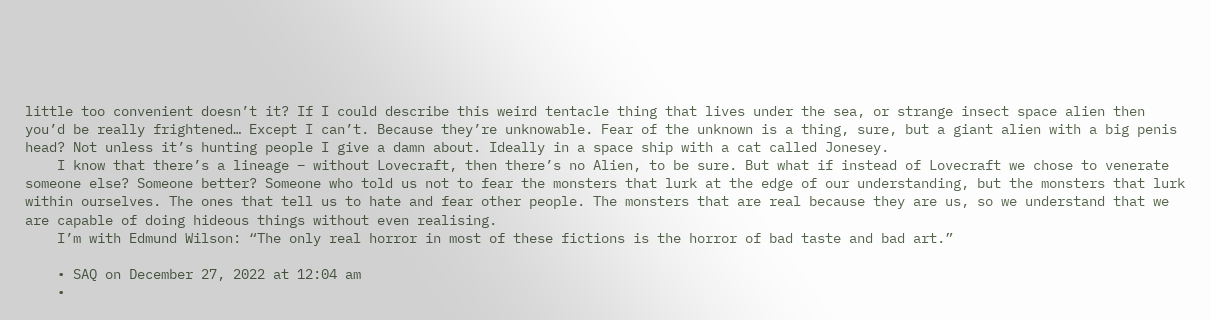little too convenient doesn’t it? If I could describe this weird tentacle thing that lives under the sea, or strange insect space alien then you’d be really frightened… Except I can’t. Because they’re unknowable. Fear of the unknown is a thing, sure, but a giant alien with a big penis head? Not unless it’s hunting people I give a damn about. Ideally in a space ship with a cat called Jonesey.
    I know that there’s a lineage – without Lovecraft, then there’s no Alien, to be sure. But what if instead of Lovecraft we chose to venerate someone else? Someone better? Someone who told us not to fear the monsters that lurk at the edge of our understanding, but the monsters that lurk within ourselves. The ones that tell us to hate and fear other people. The monsters that are real because they are us, so we understand that we are capable of doing hideous things without even realising.
    I’m with Edmund Wilson: “The only real horror in most of these fictions is the horror of bad taste and bad art.”

    • SAQ on December 27, 2022 at 12:04 am
    •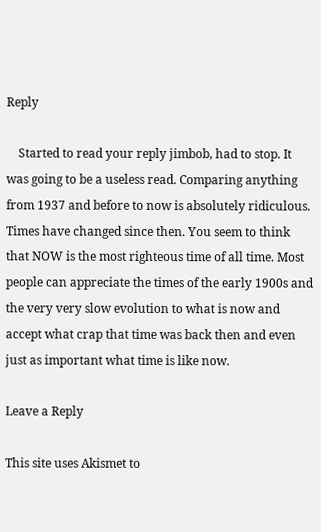Reply

    Started to read your reply jimbob, had to stop. It was going to be a useless read. Comparing anything from 1937 and before to now is absolutely ridiculous. Times have changed since then. You seem to think that NOW is the most righteous time of all time. Most people can appreciate the times of the early 1900s and the very very slow evolution to what is now and accept what crap that time was back then and even just as important what time is like now.

Leave a Reply

This site uses Akismet to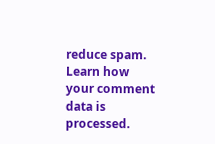reduce spam. Learn how your comment data is processed.